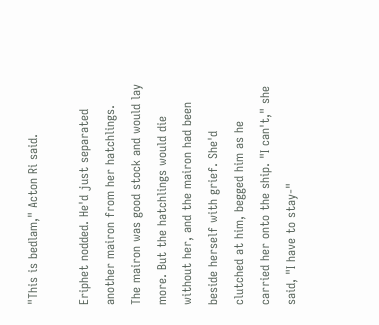"This is bedlam," Acton Ri said.

Eriphet nodded. He'd just separated another mairon from her hatchlings. The mairon was good stock and would lay more. But the hatchlings would die without her, and the mairon had been beside herself with grief. She'd clutched at him, begged him as he carried her onto the ship. "I can't," she said, "I have to stay-"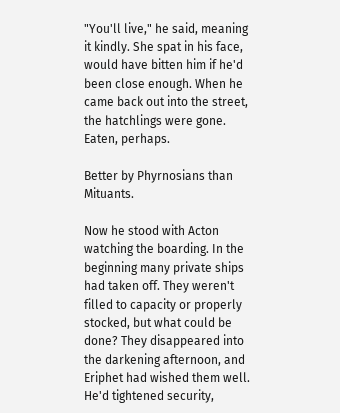"You'll live," he said, meaning it kindly. She spat in his face, would have bitten him if he'd been close enough. When he came back out into the street, the hatchlings were gone. Eaten, perhaps.

Better by Phyrnosians than Mituants.

Now he stood with Acton watching the boarding. In the beginning many private ships had taken off. They weren't filled to capacity or properly stocked, but what could be done? They disappeared into the darkening afternoon, and Eriphet had wished them well. He'd tightened security,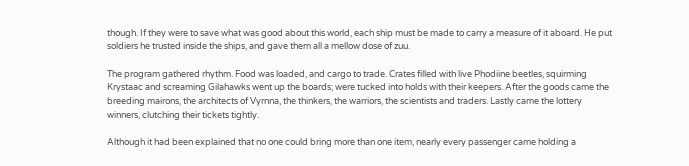though. If they were to save what was good about this world, each ship must be made to carry a measure of it aboard. He put soldiers he trusted inside the ships, and gave them all a mellow dose of zuu.

The program gathered rhythm. Food was loaded, and cargo to trade. Crates filled with live Phodiine beetles, squirming Krystaac and screaming Gilahawks went up the boards; were tucked into holds with their keepers. After the goods came the breeding mairons, the architects of Vyrnna, the thinkers, the warriors, the scientists and traders. Lastly came the lottery winners, clutching their tickets tightly.

Although it had been explained that no one could bring more than one item, nearly every passenger came holding a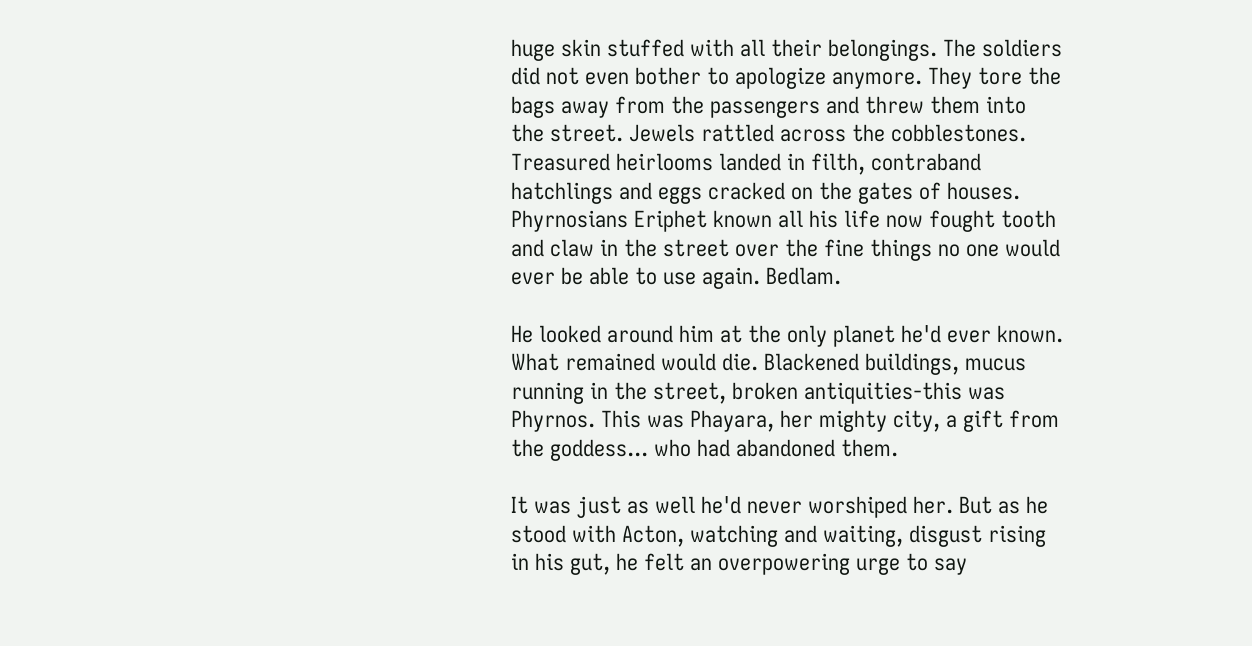huge skin stuffed with all their belongings. The soldiers did not even bother to apologize anymore. They tore the bags away from the passengers and threw them into the street. Jewels rattled across the cobblestones. Treasured heirlooms landed in filth, contraband hatchlings and eggs cracked on the gates of houses. Phyrnosians Eriphet known all his life now fought tooth and claw in the street over the fine things no one would ever be able to use again. Bedlam.

He looked around him at the only planet he'd ever known. What remained would die. Blackened buildings, mucus running in the street, broken antiquities-this was Phyrnos. This was Phayara, her mighty city, a gift from the goddess... who had abandoned them.

It was just as well he'd never worshiped her. But as he stood with Acton, watching and waiting, disgust rising in his gut, he felt an overpowering urge to say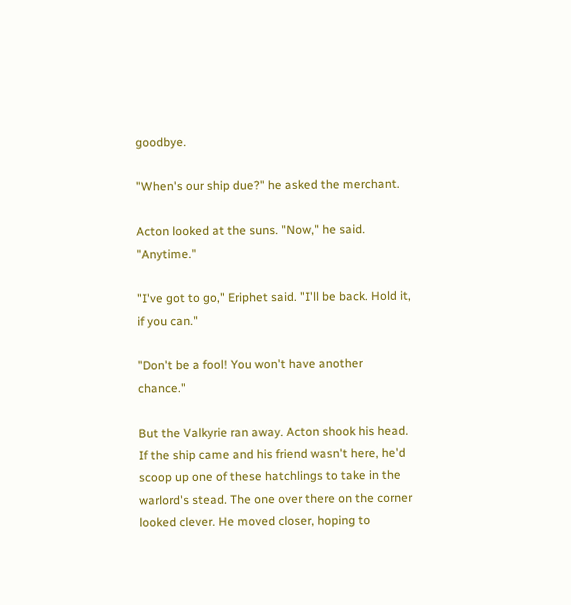goodbye.

"When's our ship due?" he asked the merchant.

Acton looked at the suns. "Now," he said. "Anytime."

"I've got to go," Eriphet said. "I'll be back. Hold it, if you can."

"Don't be a fool! You won't have another chance."

But the Valkyrie ran away. Acton shook his head. If the ship came and his friend wasn't here, he'd scoop up one of these hatchlings to take in the warlord's stead. The one over there on the corner looked clever. He moved closer, hoping to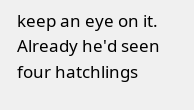keep an eye on it. Already he'd seen four hatchlings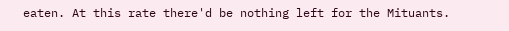eaten. At this rate there'd be nothing left for the Mituants.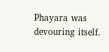Phayara was devouring itself.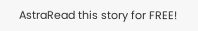AstraRead this story for FREE!